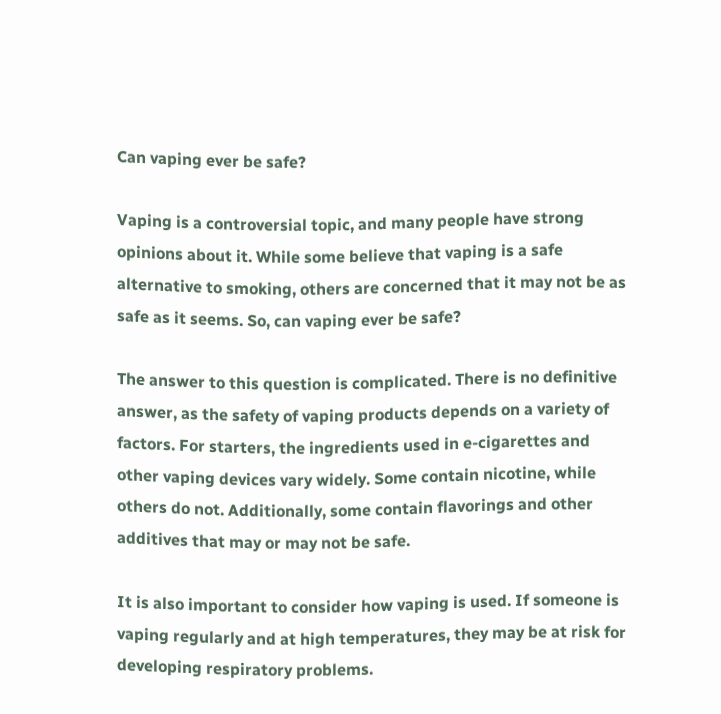Can vaping ever be safe?

Vaping is a controversial topic, and many people have strong opinions about it. While some believe that vaping is a safe alternative to smoking, others are concerned that it may not be as safe as it seems. So, can vaping ever be safe?

The answer to this question is complicated. There is no definitive answer, as the safety of vaping products depends on a variety of factors. For starters, the ingredients used in e-cigarettes and other vaping devices vary widely. Some contain nicotine, while others do not. Additionally, some contain flavorings and other additives that may or may not be safe.

It is also important to consider how vaping is used. If someone is vaping regularly and at high temperatures, they may be at risk for developing respiratory problems.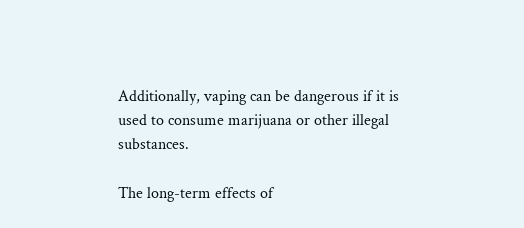Additionally, vaping can be dangerous if it is used to consume marijuana or other illegal substances.

The long-term effects of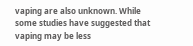vaping are also unknown. While some studies have suggested that vaping may be less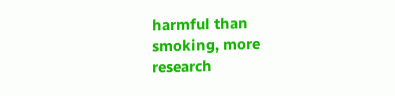harmful than smoking, more research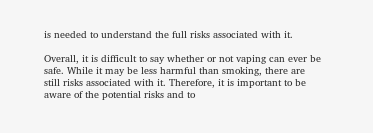is needed to understand the full risks associated with it.

Overall, it is difficult to say whether or not vaping can ever be safe. While it may be less harmful than smoking, there are still risks associated with it. Therefore, it is important to be aware of the potential risks and to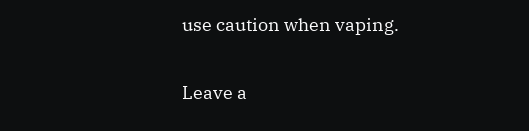use caution when vaping.

Leave a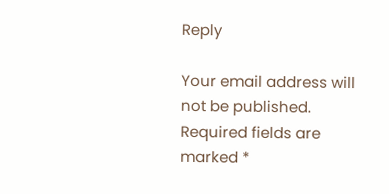Reply

Your email address will not be published. Required fields are marked *